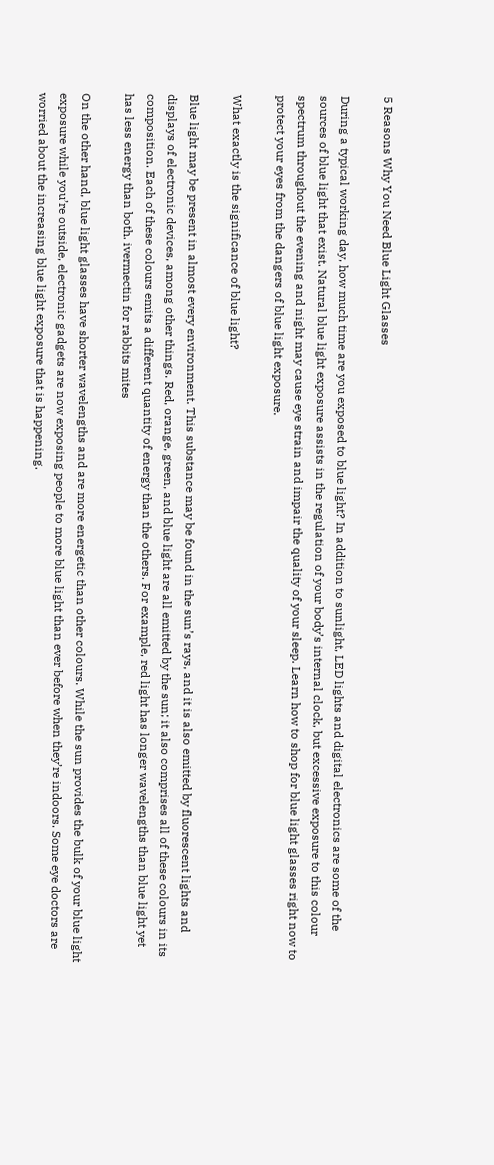5 Reasons Why You Need Blue Light Glasses

During a typical working day, how much time are you exposed to blue light? In addition to sunlight, LED lights and digital electronics are some of the sources of blue light that exist. Natural blue light exposure assists in the regulation of your body’s internal clock, but excessive exposure to this colour spectrum throughout the evening and night may cause eye strain and impair the quality of your sleep. Learn how to shop for blue light glasses right now to protect your eyes from the dangers of blue light exposure.

What exactly is the significance of blue light?

Blue light may be present in almost every environment. This substance may be found in the sun’s rays, and it is also emitted by fluorescent lights and displays of electronic devices, among other things. Red, orange, green, and blue light are all emitted by the sun; it also comprises all of these colours in its composition. Each of these colours emits a different quantity of energy than the others. For example, red light has longer wavelengths than blue light yet has less energy than both. ivermectin for rabbits mites

On the other hand, blue light glasses have shorter wavelengths and are more energetic than other colours. While the sun provides the bulk of your blue light exposure while you’re outside, electronic gadgets are now exposing people to more blue light than ever before when they’re indoors. Some eye doctors are worried about the increasing blue light exposure that is happening.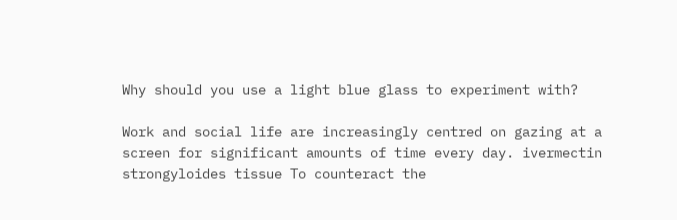Why should you use a light blue glass to experiment with?

Work and social life are increasingly centred on gazing at a screen for significant amounts of time every day. ivermectin strongyloides tissue To counteract the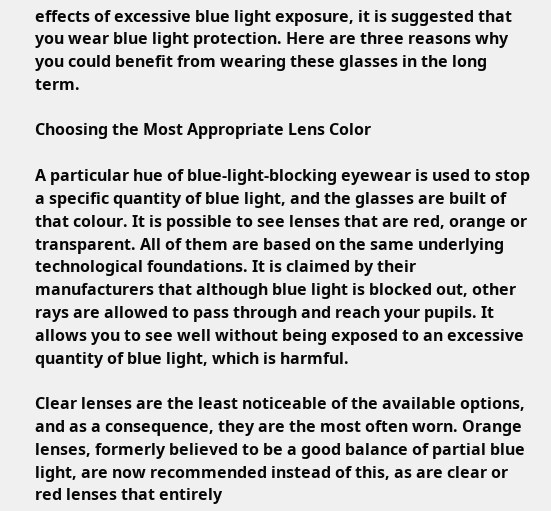effects of excessive blue light exposure, it is suggested that you wear blue light protection. Here are three reasons why you could benefit from wearing these glasses in the long term.

Choosing the Most Appropriate Lens Color

A particular hue of blue-light-blocking eyewear is used to stop a specific quantity of blue light, and the glasses are built of that colour. It is possible to see lenses that are red, orange or transparent. All of them are based on the same underlying technological foundations. It is claimed by their manufacturers that although blue light is blocked out, other rays are allowed to pass through and reach your pupils. It allows you to see well without being exposed to an excessive quantity of blue light, which is harmful.

Clear lenses are the least noticeable of the available options, and as a consequence, they are the most often worn. Orange lenses, formerly believed to be a good balance of partial blue light, are now recommended instead of this, as are clear or red lenses that entirely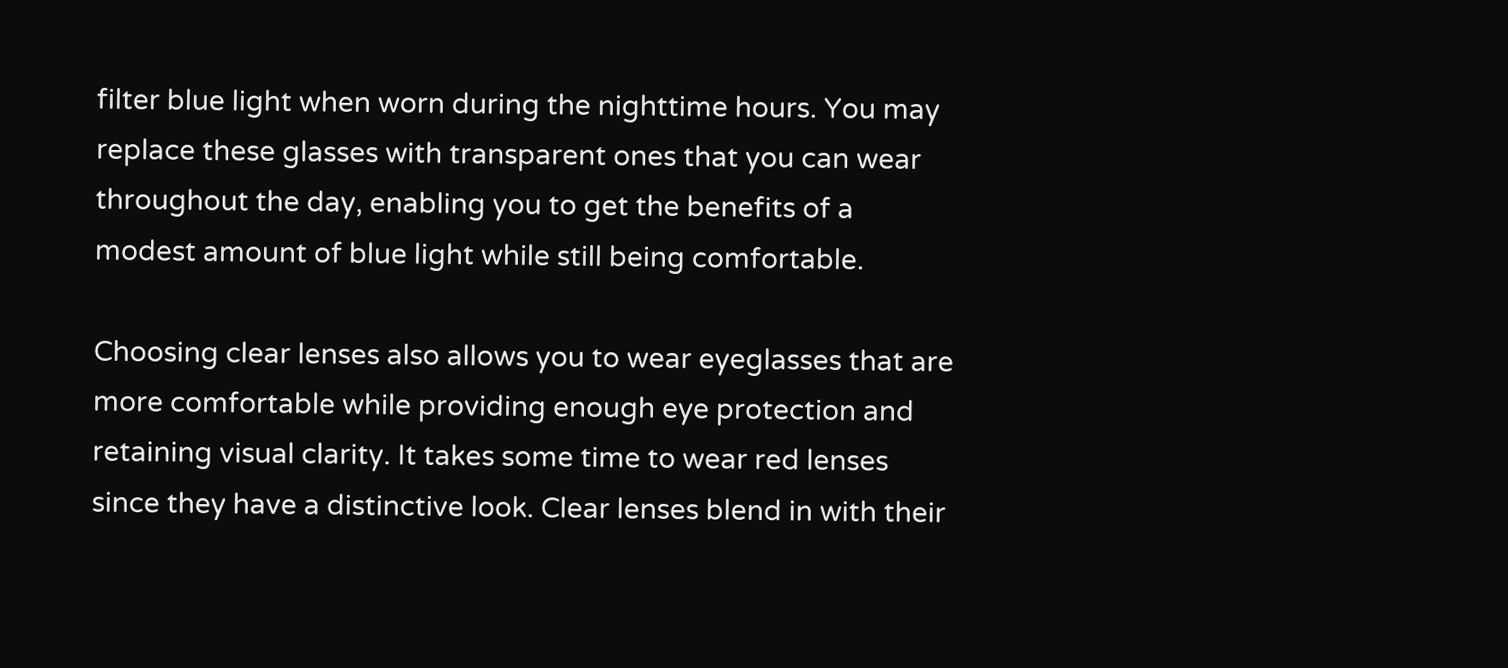filter blue light when worn during the nighttime hours. You may replace these glasses with transparent ones that you can wear throughout the day, enabling you to get the benefits of a modest amount of blue light while still being comfortable.

Choosing clear lenses also allows you to wear eyeglasses that are more comfortable while providing enough eye protection and retaining visual clarity. It takes some time to wear red lenses since they have a distinctive look. Clear lenses blend in with their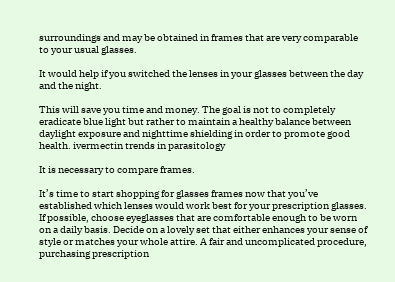surroundings and may be obtained in frames that are very comparable to your usual glasses.

It would help if you switched the lenses in your glasses between the day and the night.

This will save you time and money. The goal is not to completely eradicate blue light but rather to maintain a healthy balance between daylight exposure and nighttime shielding in order to promote good health. ivermectin trends in parasitology

It is necessary to compare frames.

It’s time to start shopping for glasses frames now that you’ve established which lenses would work best for your prescription glasses. If possible, choose eyeglasses that are comfortable enough to be worn on a daily basis. Decide on a lovely set that either enhances your sense of style or matches your whole attire. A fair and uncomplicated procedure, purchasing prescription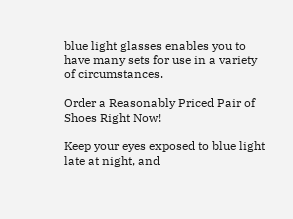blue light glasses enables you to have many sets for use in a variety of circumstances.

Order a Reasonably Priced Pair of Shoes Right Now!

Keep your eyes exposed to blue light late at night, and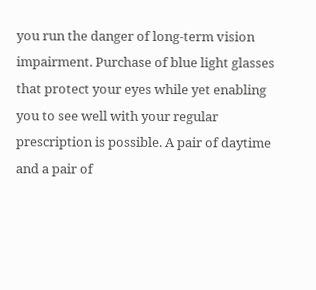you run the danger of long-term vision impairment. Purchase of blue light glasses that protect your eyes while yet enabling you to see well with your regular prescription is possible. A pair of daytime and a pair of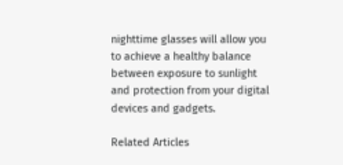nighttime glasses will allow you to achieve a healthy balance between exposure to sunlight and protection from your digital devices and gadgets.

Related Articles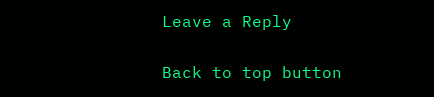Leave a Reply

Back to top button